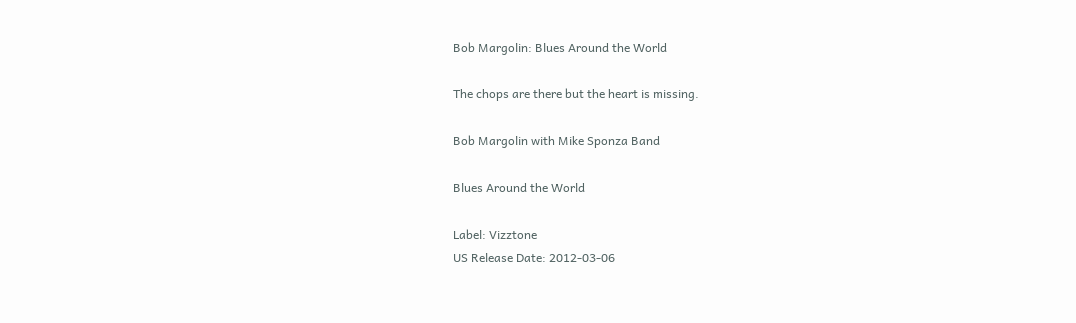Bob Margolin: Blues Around the World

The chops are there but the heart is missing.

Bob Margolin with Mike Sponza Band

Blues Around the World

Label: Vizztone
US Release Date: 2012-03-06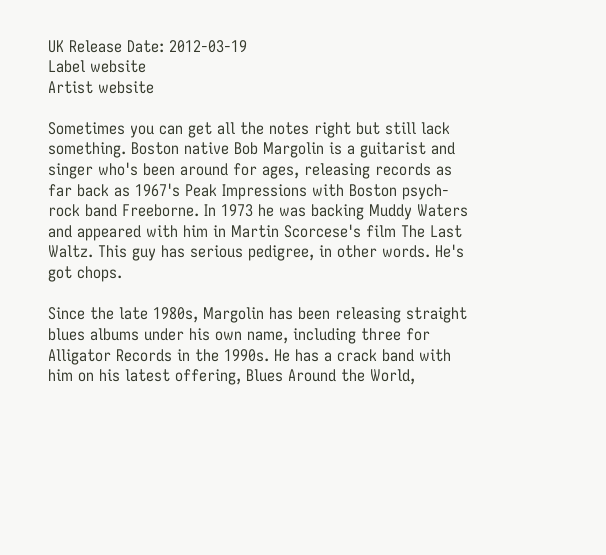UK Release Date: 2012-03-19
Label website
Artist website

Sometimes you can get all the notes right but still lack something. Boston native Bob Margolin is a guitarist and singer who's been around for ages, releasing records as far back as 1967's Peak Impressions with Boston psych-rock band Freeborne. In 1973 he was backing Muddy Waters and appeared with him in Martin Scorcese's film The Last Waltz. This guy has serious pedigree, in other words. He's got chops.

Since the late 1980s, Margolin has been releasing straight blues albums under his own name, including three for Alligator Records in the 1990s. He has a crack band with him on his latest offering, Blues Around the World,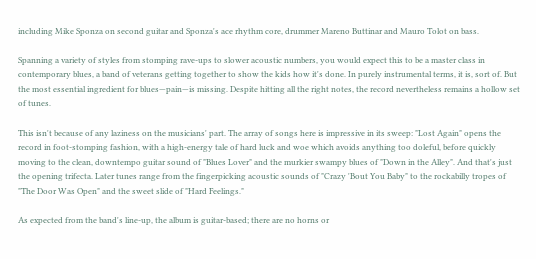including Mike Sponza on second guitar and Sponza's ace rhythm core, drummer Mareno Buttinar and Mauro Tolot on bass.

Spanning a variety of styles from stomping rave-ups to slower acoustic numbers, you would expect this to be a master class in contemporary blues, a band of veterans getting together to show the kids how it's done. In purely instrumental terms, it is, sort of. But the most essential ingredient for blues—pain—is missing. Despite hitting all the right notes, the record nevertheless remains a hollow set of tunes.

This isn't because of any laziness on the musicians' part. The array of songs here is impressive in its sweep: "Lost Again" opens the record in foot-stomping fashion, with a high-energy tale of hard luck and woe which avoids anything too doleful, before quickly moving to the clean, downtempo guitar sound of "Blues Lover" and the murkier swampy blues of "Down in the Alley". And that's just the opening trifecta. Later tunes range from the fingerpicking acoustic sounds of "Crazy 'Bout You Baby" to the rockabilly tropes of "The Door Was Open" and the sweet slide of "Hard Feelings."

As expected from the band's line-up, the album is guitar-based; there are no horns or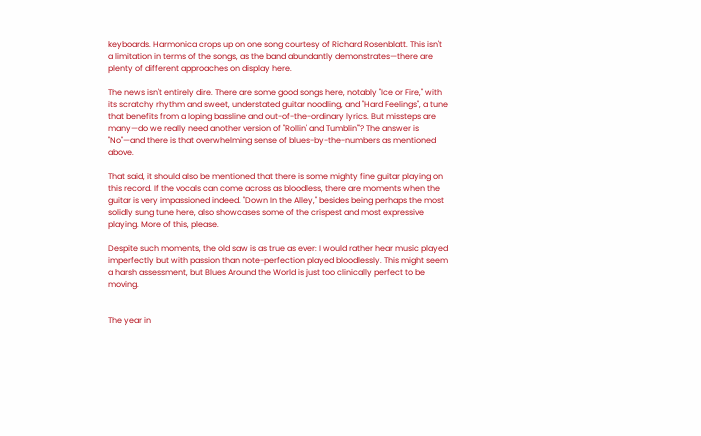keyboards. Harmonica crops up on one song courtesy of Richard Rosenblatt. This isn't a limitation in terms of the songs, as the band abundantly demonstrates—there are plenty of different approaches on display here.

The news isn't entirely dire. There are some good songs here, notably "Ice or Fire," with its scratchy rhythm and sweet, understated guitar noodling, and "Hard Feelings", a tune that benefits from a loping bassline and out-of-the-ordinary lyrics. But missteps are many—do we really need another version of "Rollin' and Tumblin'"? The answer is "No"—and there is that overwhelming sense of blues-by-the-numbers as mentioned above.

That said, it should also be mentioned that there is some mighty fine guitar playing on this record. If the vocals can come across as bloodless, there are moments when the guitar is very impassioned indeed. "Down In the Alley," besides being perhaps the most solidly sung tune here, also showcases some of the crispest and most expressive playing. More of this, please.

Despite such moments, the old saw is as true as ever: I would rather hear music played imperfectly but with passion than note-perfection played bloodlessly. This might seem a harsh assessment, but Blues Around the World is just too clinically perfect to be moving.


The year in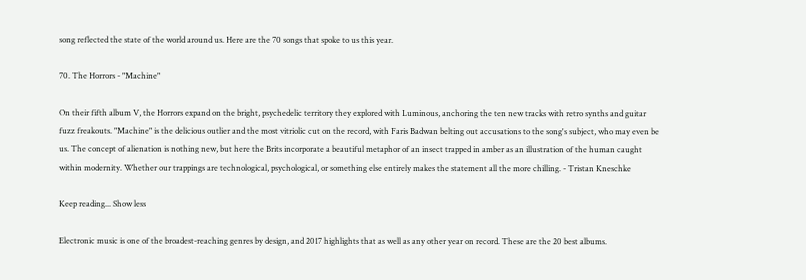song reflected the state of the world around us. Here are the 70 songs that spoke to us this year.

70. The Horrors - "Machine"

On their fifth album V, the Horrors expand on the bright, psychedelic territory they explored with Luminous, anchoring the ten new tracks with retro synths and guitar fuzz freakouts. "Machine" is the delicious outlier and the most vitriolic cut on the record, with Faris Badwan belting out accusations to the song's subject, who may even be us. The concept of alienation is nothing new, but here the Brits incorporate a beautiful metaphor of an insect trapped in amber as an illustration of the human caught within modernity. Whether our trappings are technological, psychological, or something else entirely makes the statement all the more chilling. - Tristan Kneschke

Keep reading... Show less

Electronic music is one of the broadest-reaching genres by design, and 2017 highlights that as well as any other year on record. These are the 20 best albums.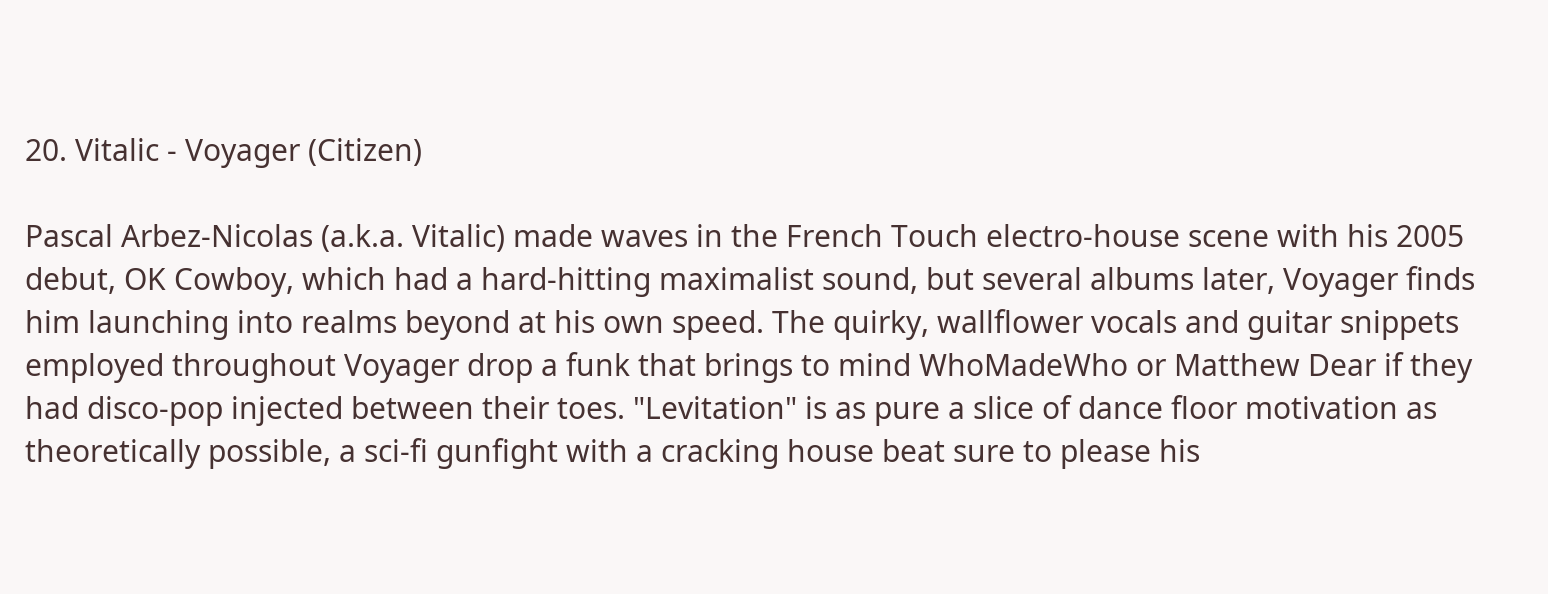20. Vitalic - Voyager (Citizen)

Pascal Arbez-Nicolas (a.k.a. Vitalic) made waves in the French Touch electro-house scene with his 2005 debut, OK Cowboy, which had a hard-hitting maximalist sound, but several albums later, Voyager finds him launching into realms beyond at his own speed. The quirky, wallflower vocals and guitar snippets employed throughout Voyager drop a funk that brings to mind WhoMadeWho or Matthew Dear if they had disco-pop injected between their toes. "Levitation" is as pure a slice of dance floor motivation as theoretically possible, a sci-fi gunfight with a cracking house beat sure to please his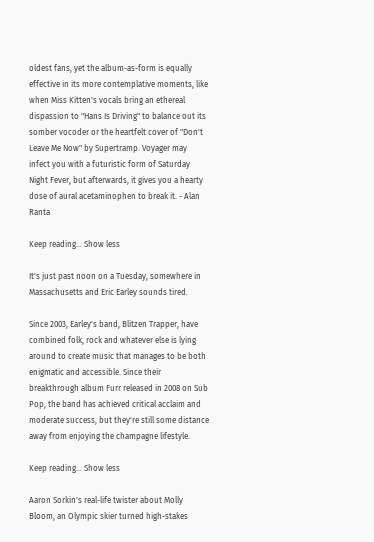oldest fans, yet the album-as-form is equally effective in its more contemplative moments, like when Miss Kitten's vocals bring an ethereal dispassion to "Hans Is Driving" to balance out its somber vocoder or the heartfelt cover of "Don't Leave Me Now" by Supertramp. Voyager may infect you with a futuristic form of Saturday Night Fever, but afterwards, it gives you a hearty dose of aural acetaminophen to break it. - Alan Ranta

Keep reading... Show less

It's just past noon on a Tuesday, somewhere in Massachusetts and Eric Earley sounds tired.

Since 2003, Earley's band, Blitzen Trapper, have combined folk, rock and whatever else is lying around to create music that manages to be both enigmatic and accessible. Since their breakthrough album Furr released in 2008 on Sub Pop, the band has achieved critical acclaim and moderate success, but they're still some distance away from enjoying the champagne lifestyle.

Keep reading... Show less

Aaron Sorkin's real-life twister about Molly Bloom, an Olympic skier turned high-stakes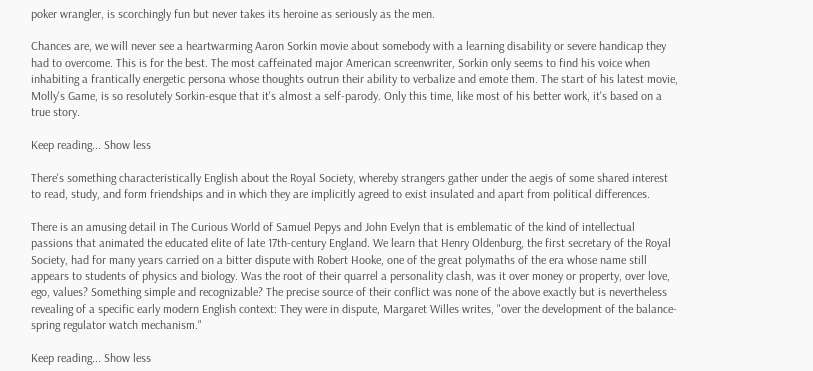poker wrangler, is scorchingly fun but never takes its heroine as seriously as the men.

Chances are, we will never see a heartwarming Aaron Sorkin movie about somebody with a learning disability or severe handicap they had to overcome. This is for the best. The most caffeinated major American screenwriter, Sorkin only seems to find his voice when inhabiting a frantically energetic persona whose thoughts outrun their ability to verbalize and emote them. The start of his latest movie, Molly's Game, is so resolutely Sorkin-esque that it's almost a self-parody. Only this time, like most of his better work, it's based on a true story.

Keep reading... Show less

There's something characteristically English about the Royal Society, whereby strangers gather under the aegis of some shared interest to read, study, and form friendships and in which they are implicitly agreed to exist insulated and apart from political differences.

There is an amusing detail in The Curious World of Samuel Pepys and John Evelyn that is emblematic of the kind of intellectual passions that animated the educated elite of late 17th-century England. We learn that Henry Oldenburg, the first secretary of the Royal Society, had for many years carried on a bitter dispute with Robert Hooke, one of the great polymaths of the era whose name still appears to students of physics and biology. Was the root of their quarrel a personality clash, was it over money or property, over love, ego, values? Something simple and recognizable? The precise source of their conflict was none of the above exactly but is nevertheless revealing of a specific early modern English context: They were in dispute, Margaret Willes writes, "over the development of the balance-spring regulator watch mechanism."

Keep reading... Show less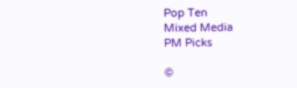Pop Ten
Mixed Media
PM Picks

©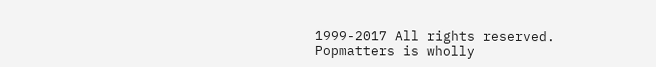1999-2017 All rights reserved.
Popmatters is wholly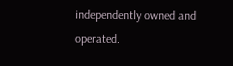independently owned and operated.